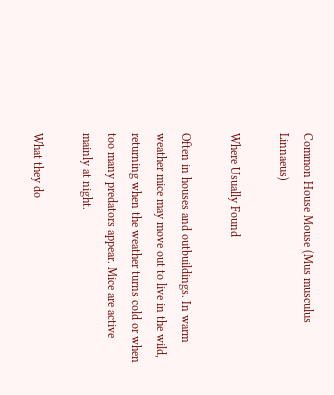Common House Mouse (Mus musculus Linnaeus)

Where Usually Found

Often in houses and outbuildings. In warm weather mice may move out to live in the wild, returning when the weather turns cold or when too many predators appear. Mice are active mainly at night.

What they do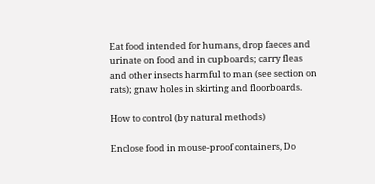Eat food intended for humans, drop faeces and urinate on food and in cupboards; carry fleas and other insects harmful to man (see section on rats); gnaw holes in skirting and floorboards.

How to control (by natural methods)

Enclose food in mouse-proof containers, Do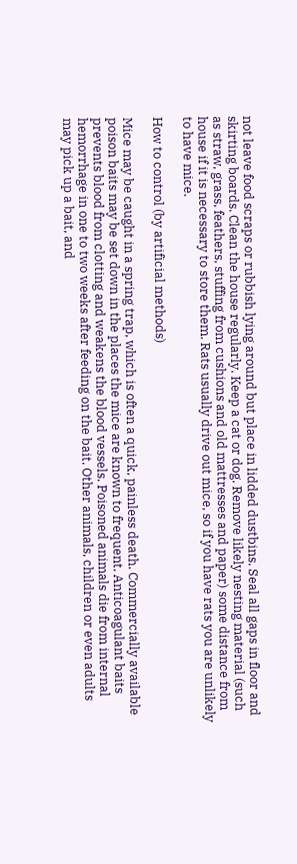not leave food scraps or rubbish lying around but place in lidded dustbins. Seal all gaps in floor and skirting boards. Clean the house regularly. Keep a cat or dog. Remove likely nesting material (such as straw, grass, feathers, stuffing from cushions and old mattresses and paper) some distance from house if it is necessary to store them. Rats usually drive out mice, so if you have rats you are unlikely to have mice.

How to control (by artificial methods)

Mice may be caught in a spring trap, which is often a quick, painless death. Commercially available poison baits may be set down in the places the mice are known to frequent. Anticoagulant baits prevents blood from clotting and weakens the blood vessels. Poisoned animals die from internal hemorrhage in one to two weeks after feeding on the bait. Other animals, children or even adults may pick up a bait, and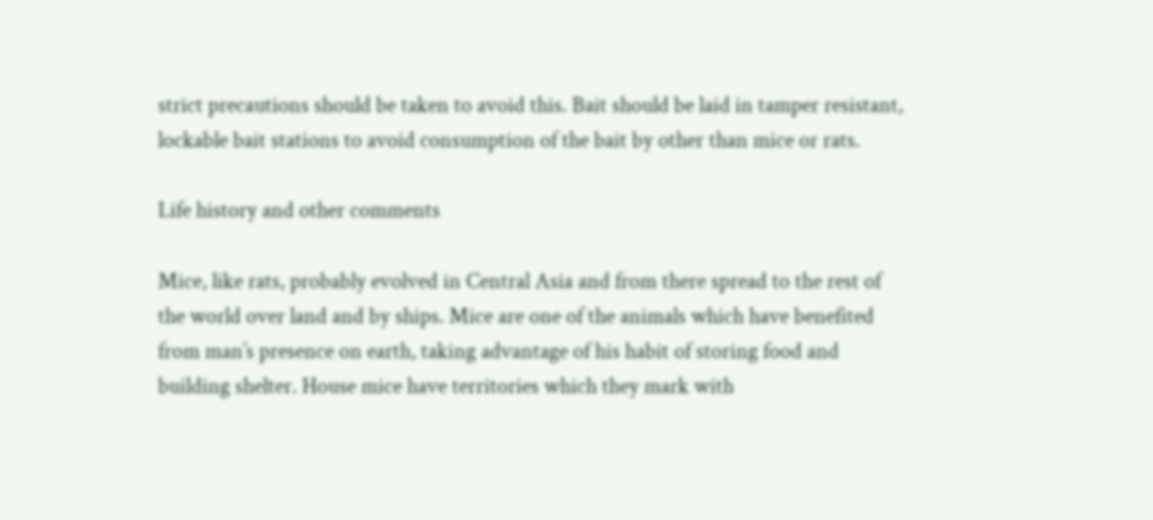strict precautions should be taken to avoid this. Bait should be laid in tamper resistant, lockable bait stations to avoid consumption of the bait by other than mice or rats.

Life history and other comments

Mice, like rats, probably evolved in Central Asia and from there spread to the rest of the world over land and by ships. Mice are one of the animals which have benefited from man’s presence on earth, taking advantage of his habit of storing food and building shelter. House mice have territories which they mark with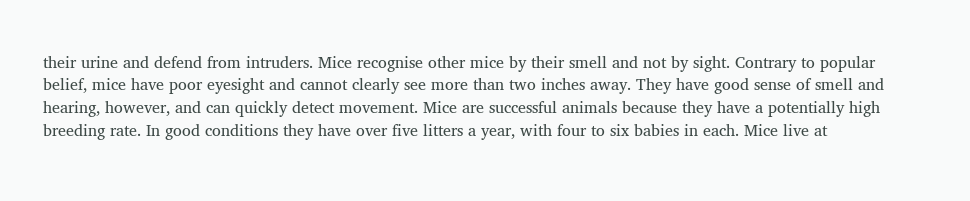their urine and defend from intruders. Mice recognise other mice by their smell and not by sight. Contrary to popular belief, mice have poor eyesight and cannot clearly see more than two inches away. They have good sense of smell and hearing, however, and can quickly detect movement. Mice are successful animals because they have a potentially high breeding rate. In good conditions they have over five litters a year, with four to six babies in each. Mice live at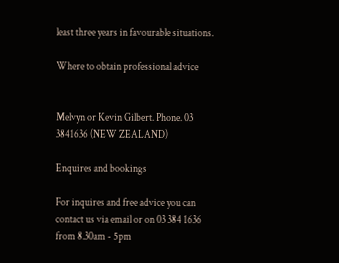least three years in favourable situations.

Where to obtain professional advice


Melvyn or Kevin Gilbert. Phone. 03 3841636 (NEW ZEALAND)

Enquires and bookings

For inquires and free advice you can contact us via email or on 03 384 1636 from 8.30am - 5pm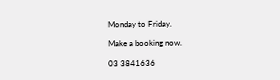Monday to Friday.

Make a booking now.

03 3841636